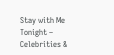Stay with Me Tonight – Celebrities &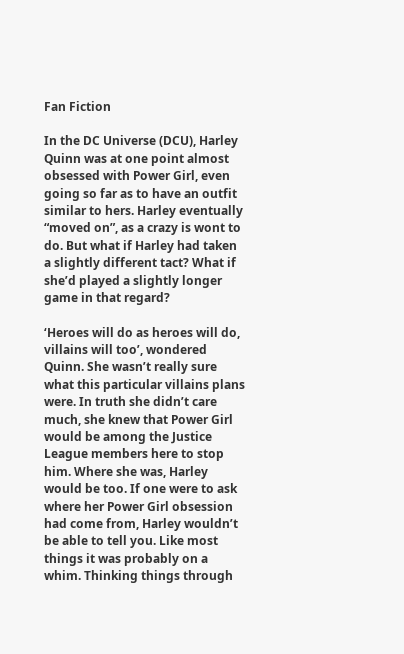Fan Fiction

In the DC Universe (DCU), Harley Quinn was at one point almost obsessed with Power Girl, even going so far as to have an outfit similar to hers. Harley eventually “moved on”, as a crazy is wont to do. But what if Harley had taken a slightly different tact? What if she’d played a slightly longer game in that regard?

‘Heroes will do as heroes will do, villains will too’, wondered Quinn. She wasn’t really sure what this particular villains plans were. In truth she didn’t care much, she knew that Power Girl would be among the Justice League members here to stop him. Where she was, Harley would be too. If one were to ask where her Power Girl obsession had come from, Harley wouldn’t be able to tell you. Like most things it was probably on a whim. Thinking things through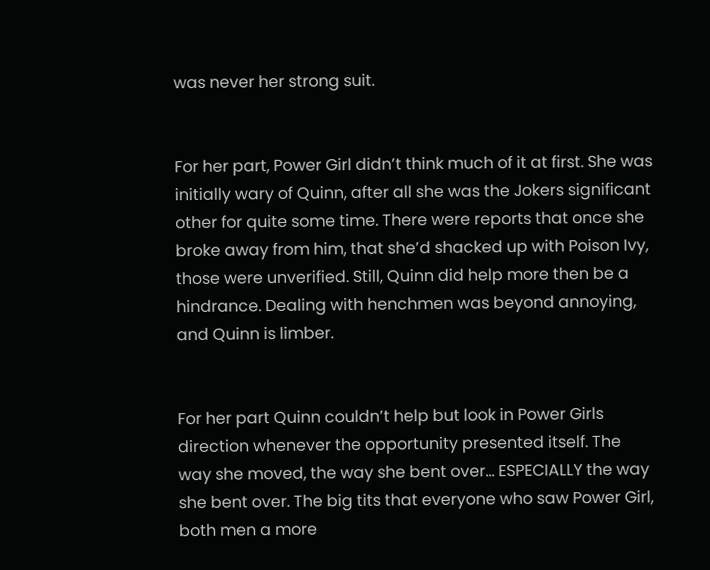was never her strong suit.


For her part, Power Girl didn’t think much of it at first. She was initially wary of Quinn, after all she was the Jokers significant other for quite some time. There were reports that once she broke away from him, that she’d shacked up with Poison Ivy, those were unverified. Still, Quinn did help more then be a hindrance. Dealing with henchmen was beyond annoying, and Quinn is limber.


For her part Quinn couldn’t help but look in Power Girls direction whenever the opportunity presented itself. The way she moved, the way she bent over… ESPECIALLY the way she bent over. The big tits that everyone who saw Power Girl, both men a more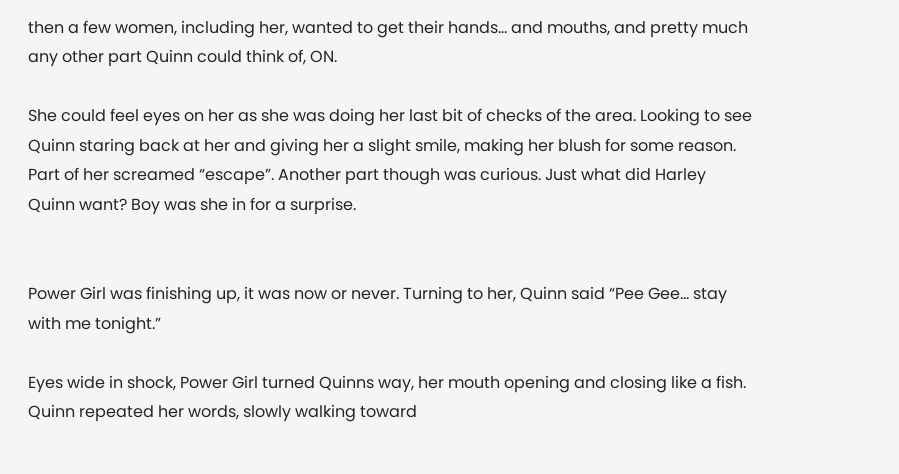then a few women, including her, wanted to get their hands… and mouths, and pretty much any other part Quinn could think of, ON.

She could feel eyes on her as she was doing her last bit of checks of the area. Looking to see Quinn staring back at her and giving her a slight smile, making her blush for some reason. Part of her screamed “escape”. Another part though was curious. Just what did Harley Quinn want? Boy was she in for a surprise.


Power Girl was finishing up, it was now or never. Turning to her, Quinn said “Pee Gee… stay with me tonight.”

Eyes wide in shock, Power Girl turned Quinns way, her mouth opening and closing like a fish. Quinn repeated her words, slowly walking toward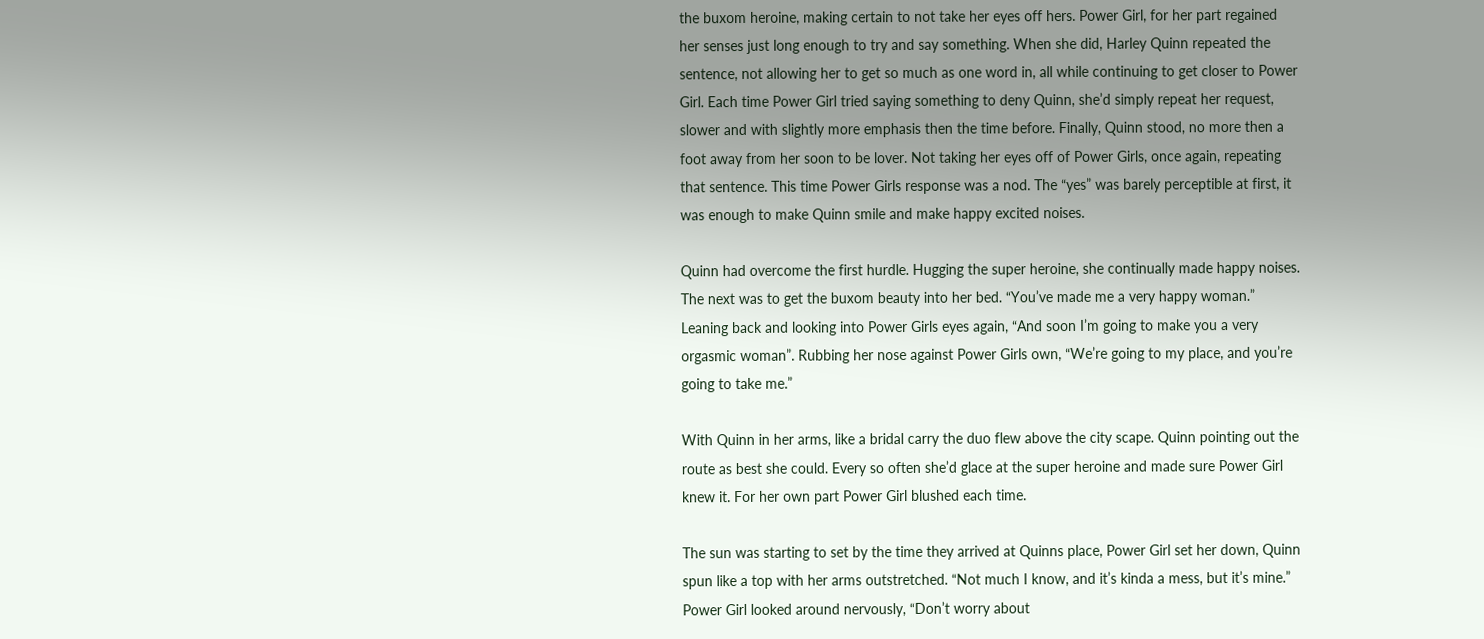the buxom heroine, making certain to not take her eyes off hers. Power Girl, for her part regained her senses just long enough to try and say something. When she did, Harley Quinn repeated the sentence, not allowing her to get so much as one word in, all while continuing to get closer to Power Girl. Each time Power Girl tried saying something to deny Quinn, she’d simply repeat her request, slower and with slightly more emphasis then the time before. Finally, Quinn stood, no more then a foot away from her soon to be lover. Not taking her eyes off of Power Girls, once again, repeating that sentence. This time Power Girls response was a nod. The “yes” was barely perceptible at first, it was enough to make Quinn smile and make happy excited noises.

Quinn had overcome the first hurdle. Hugging the super heroine, she continually made happy noises. The next was to get the buxom beauty into her bed. “You’ve made me a very happy woman.” Leaning back and looking into Power Girls eyes again, “And soon I’m going to make you a very orgasmic woman”. Rubbing her nose against Power Girls own, “We’re going to my place, and you’re going to take me.”

With Quinn in her arms, like a bridal carry the duo flew above the city scape. Quinn pointing out the route as best she could. Every so often she’d glace at the super heroine and made sure Power Girl knew it. For her own part Power Girl blushed each time.

The sun was starting to set by the time they arrived at Quinns place, Power Girl set her down, Quinn spun like a top with her arms outstretched. “Not much I know, and it’s kinda a mess, but it’s mine.” Power Girl looked around nervously, “Don’t worry about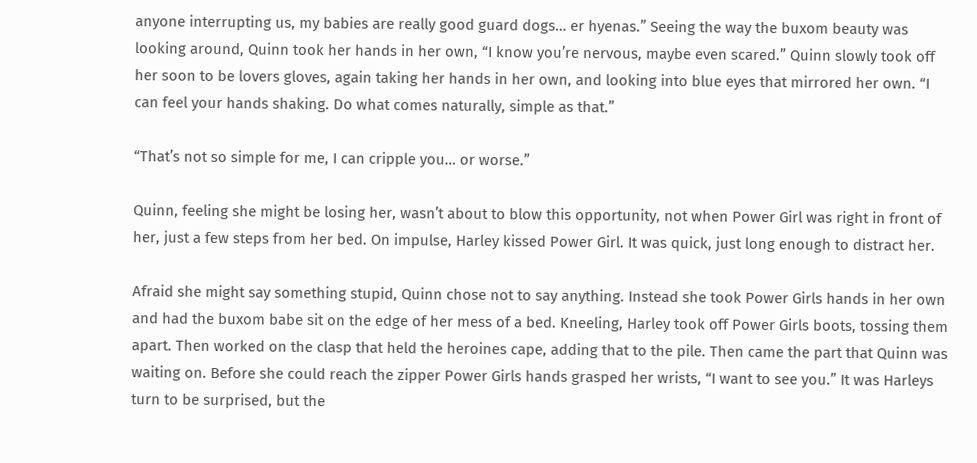anyone interrupting us, my babies are really good guard dogs… er hyenas.” Seeing the way the buxom beauty was looking around, Quinn took her hands in her own, “I know you’re nervous, maybe even scared.” Quinn slowly took off her soon to be lovers gloves, again taking her hands in her own, and looking into blue eyes that mirrored her own. “I can feel your hands shaking. Do what comes naturally, simple as that.”

“That’s not so simple for me, I can cripple you… or worse.”

Quinn, feeling she might be losing her, wasn’t about to blow this opportunity, not when Power Girl was right in front of her, just a few steps from her bed. On impulse, Harley kissed Power Girl. It was quick, just long enough to distract her.

Afraid she might say something stupid, Quinn chose not to say anything. Instead she took Power Girls hands in her own and had the buxom babe sit on the edge of her mess of a bed. Kneeling, Harley took off Power Girls boots, tossing them apart. Then worked on the clasp that held the heroines cape, adding that to the pile. Then came the part that Quinn was waiting on. Before she could reach the zipper Power Girls hands grasped her wrists, “I want to see you.” It was Harleys turn to be surprised, but the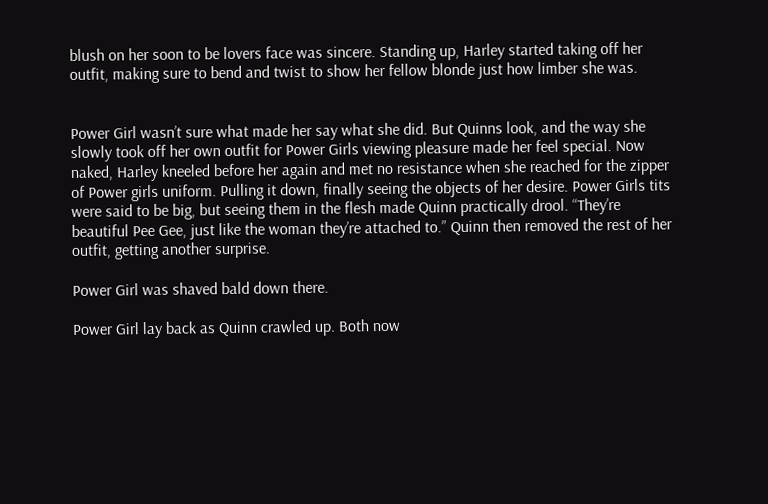blush on her soon to be lovers face was sincere. Standing up, Harley started taking off her outfit, making sure to bend and twist to show her fellow blonde just how limber she was.


Power Girl wasn’t sure what made her say what she did. But Quinns look, and the way she slowly took off her own outfit for Power Girls viewing pleasure made her feel special. Now naked, Harley kneeled before her again and met no resistance when she reached for the zipper of Power girls uniform. Pulling it down, finally seeing the objects of her desire. Power Girls tits were said to be big, but seeing them in the flesh made Quinn practically drool. “They’re beautiful Pee Gee, just like the woman they’re attached to.” Quinn then removed the rest of her outfit, getting another surprise.

Power Girl was shaved bald down there.

Power Girl lay back as Quinn crawled up. Both now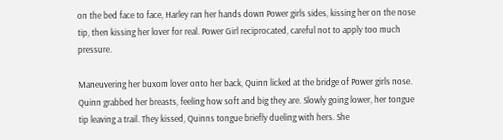on the bed face to face, Harley ran her hands down Power girls sides, kissing her on the nose tip, then kissing her lover for real. Power Girl reciprocated, careful not to apply too much pressure.

Maneuvering her buxom lover onto her back, Quinn licked at the bridge of Power girls nose. Quinn grabbed her breasts, feeling how soft and big they are. Slowly going lower, her tongue tip leaving a trail. They kissed, Quinns tongue briefly dueling with hers. She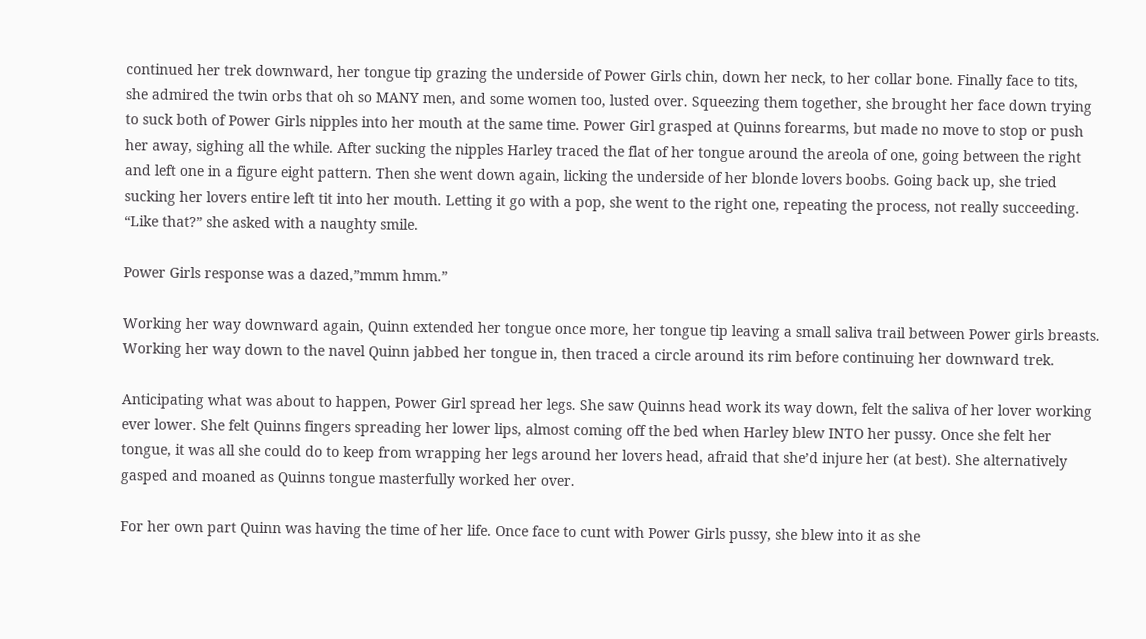continued her trek downward, her tongue tip grazing the underside of Power Girls chin, down her neck, to her collar bone. Finally face to tits, she admired the twin orbs that oh so MANY men, and some women too, lusted over. Squeezing them together, she brought her face down trying to suck both of Power Girls nipples into her mouth at the same time. Power Girl grasped at Quinns forearms, but made no move to stop or push her away, sighing all the while. After sucking the nipples Harley traced the flat of her tongue around the areola of one, going between the right and left one in a figure eight pattern. Then she went down again, licking the underside of her blonde lovers boobs. Going back up, she tried sucking her lovers entire left tit into her mouth. Letting it go with a pop, she went to the right one, repeating the process, not really succeeding. “Like that?” she asked with a naughty smile.

Power Girls response was a dazed,”mmm hmm.”

Working her way downward again, Quinn extended her tongue once more, her tongue tip leaving a small saliva trail between Power girls breasts. Working her way down to the navel Quinn jabbed her tongue in, then traced a circle around its rim before continuing her downward trek.

Anticipating what was about to happen, Power Girl spread her legs. She saw Quinns head work its way down, felt the saliva of her lover working ever lower. She felt Quinns fingers spreading her lower lips, almost coming off the bed when Harley blew INTO her pussy. Once she felt her tongue, it was all she could do to keep from wrapping her legs around her lovers head, afraid that she’d injure her (at best). She alternatively gasped and moaned as Quinns tongue masterfully worked her over.

For her own part Quinn was having the time of her life. Once face to cunt with Power Girls pussy, she blew into it as she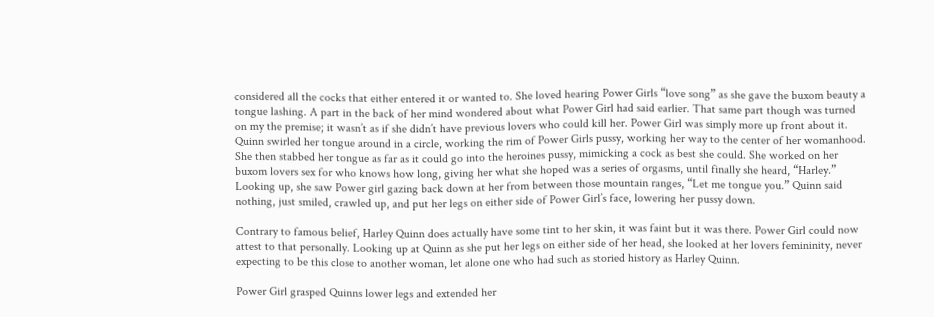considered all the cocks that either entered it or wanted to. She loved hearing Power Girls “love song” as she gave the buxom beauty a tongue lashing. A part in the back of her mind wondered about what Power Girl had said earlier. That same part though was turned on my the premise; it wasn’t as if she didn’t have previous lovers who could kill her. Power Girl was simply more up front about it. Quinn swirled her tongue around in a circle, working the rim of Power Girls pussy, working her way to the center of her womanhood. She then stabbed her tongue as far as it could go into the heroines pussy, mimicking a cock as best she could. She worked on her buxom lovers sex for who knows how long, giving her what she hoped was a series of orgasms, until finally she heard, “Harley.” Looking up, she saw Power girl gazing back down at her from between those mountain ranges, “Let me tongue you.” Quinn said nothing, just smiled, crawled up, and put her legs on either side of Power Girl’s face, lowering her pussy down.

Contrary to famous belief, Harley Quinn does actually have some tint to her skin, it was faint but it was there. Power Girl could now attest to that personally. Looking up at Quinn as she put her legs on either side of her head, she looked at her lovers femininity, never expecting to be this close to another woman, let alone one who had such as storied history as Harley Quinn.

Power Girl grasped Quinns lower legs and extended her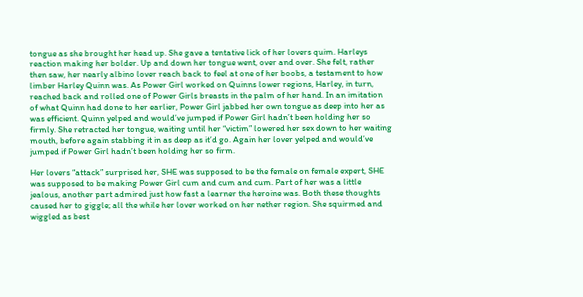tongue as she brought her head up. She gave a tentative lick of her lovers quim. Harleys reaction making her bolder. Up and down her tongue went, over and over. She felt, rather then saw, her nearly albino lover reach back to feel at one of her boobs, a testament to how limber Harley Quinn was. As Power Girl worked on Quinns lower regions, Harley, in turn, reached back and rolled one of Power Girls breasts in the palm of her hand. In an imitation of what Quinn had done to her earlier, Power Girl jabbed her own tongue as deep into her as was efficient. Quinn yelped and would’ve jumped if Power Girl hadn’t been holding her so firmly. She retracted her tongue, waiting until her “victim” lowered her sex down to her waiting mouth, before again stabbing it in as deep as it’d go. Again her lover yelped and would’ve jumped if Power Girl hadn’t been holding her so firm.

Her lovers “attack” surprised her, SHE was supposed to be the female on female expert, SHE was supposed to be making Power Girl cum and cum and cum. Part of her was a little jealous, another part admired just how fast a learner the heroine was. Both these thoughts caused her to giggle; all the while her lover worked on her nether region. She squirmed and wiggled as best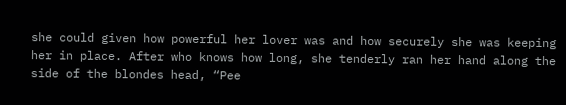she could given how powerful her lover was and how securely she was keeping her in place. After who knows how long, she tenderly ran her hand along the side of the blondes head, “Pee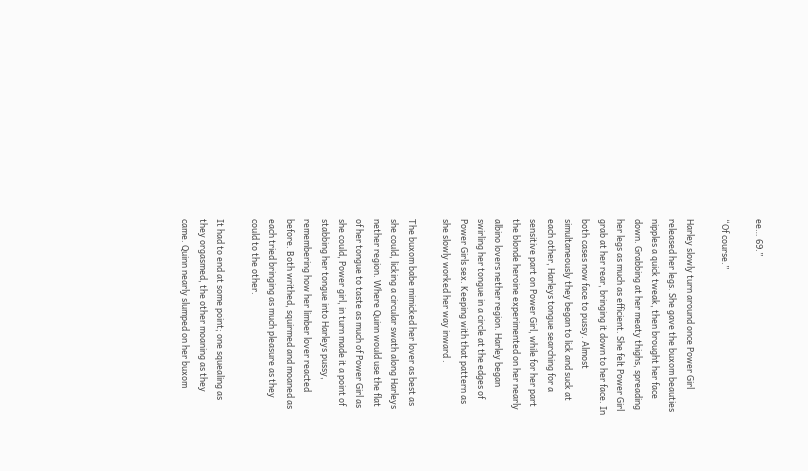ee… 69.”

“Of course.”

Harley slowly turn around once Power Girl released her legs. She gave the buxom beauties nipples a quick tweak, then brought her face down. Grabbing at her meaty thighs, spreading her legs as much as efficient. She felt Power Girl grab at her rear, bringing it down to her face. In both cases now face to pussy. Almost simultaneously they began to lick and suck at each other, Harleys tongue searching for a sensitive part on Power Girl, while for her part the blonde heroine experimented on her nearly albino lovers nether region. Harley began swirling her tongue in a circle at the edges of Power Girls sex. Keeping with that pattern as she slowly worked her way inward .

The buxom babe mimicked her lover as best as she could, licking a circular swath along Harleys nether region. Where Quinn would use the flat of her tongue to taste as much of Power Girl as she could, Power girl, in turn made it a point of stabbing her tongue into Harleys pussy, remembering how her limber lover reacted before. Both writhed, squirmed and moaned as each tried bringing as much pleasure as they could to the other.

It had to end at some point; one squealing as they orgasmed, the other moaning as they came. Quinn nearly slumped on her buxom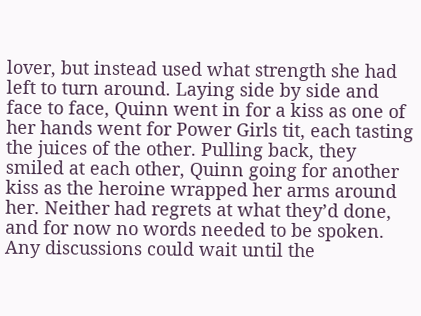lover, but instead used what strength she had left to turn around. Laying side by side and face to face, Quinn went in for a kiss as one of her hands went for Power Girls tit, each tasting the juices of the other. Pulling back, they smiled at each other, Quinn going for another kiss as the heroine wrapped her arms around her. Neither had regrets at what they’d done, and for now no words needed to be spoken. Any discussions could wait until the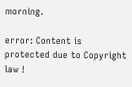morning.

error: Content is protected due to Copyright law !